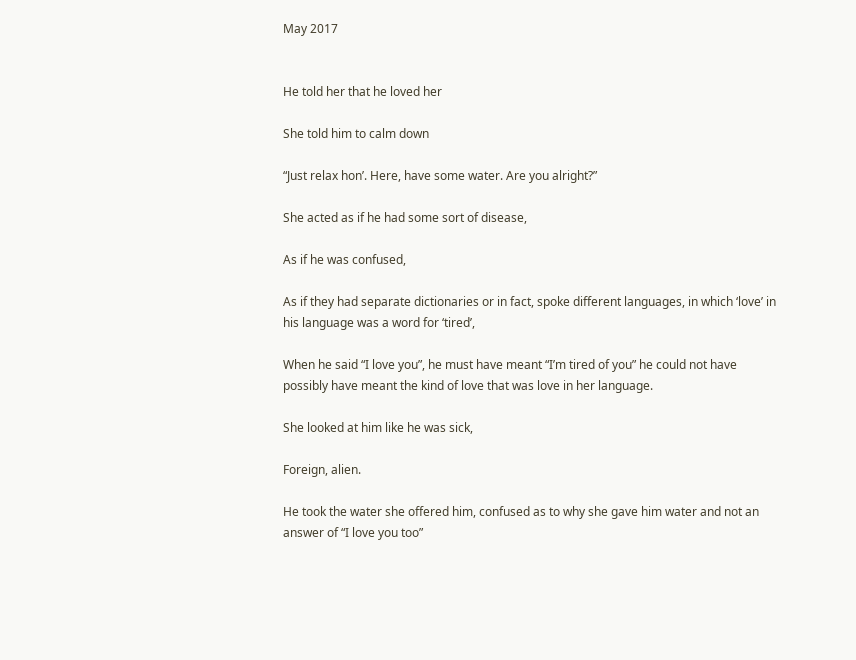May 2017


He told her that he loved her

She told him to calm down

“Just relax hon’. Here, have some water. Are you alright?”

She acted as if he had some sort of disease,

As if he was confused,

As if they had separate dictionaries or in fact, spoke different languages, in which ‘love’ in his language was a word for ‘tired’,

When he said “I love you”, he must have meant “I’m tired of you” he could not have possibly have meant the kind of love that was love in her language.

She looked at him like he was sick,

Foreign, alien.

He took the water she offered him, confused as to why she gave him water and not an answer of “I love you too”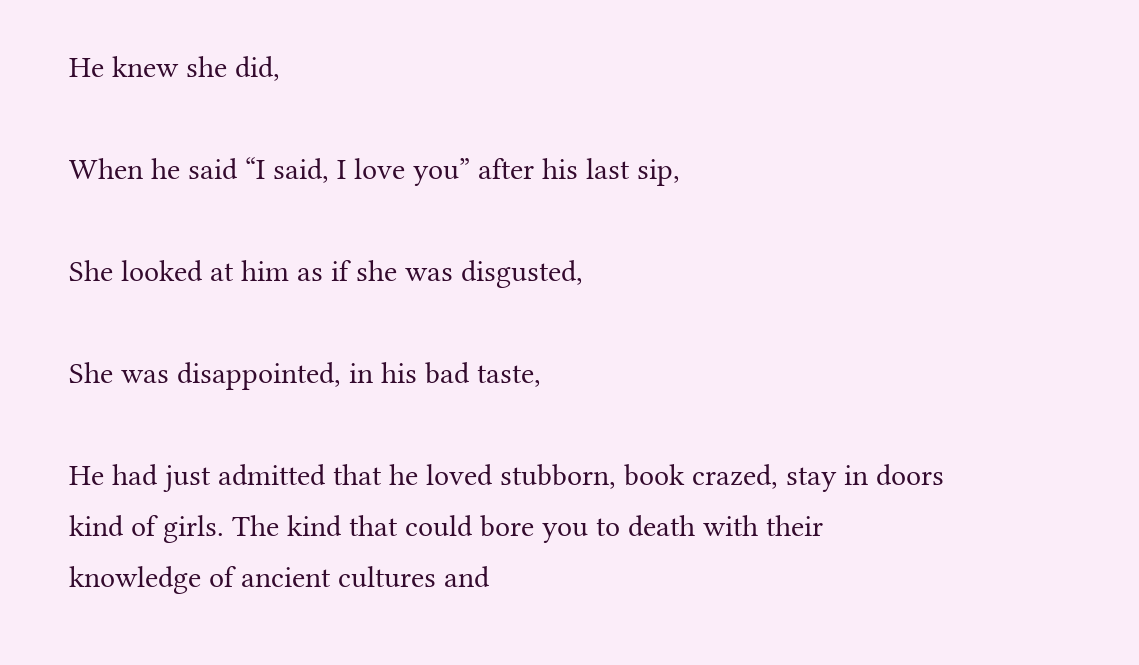He knew she did,

When he said “I said, I love you” after his last sip,

She looked at him as if she was disgusted,

She was disappointed, in his bad taste,

He had just admitted that he loved stubborn, book crazed, stay in doors kind of girls. The kind that could bore you to death with their knowledge of ancient cultures and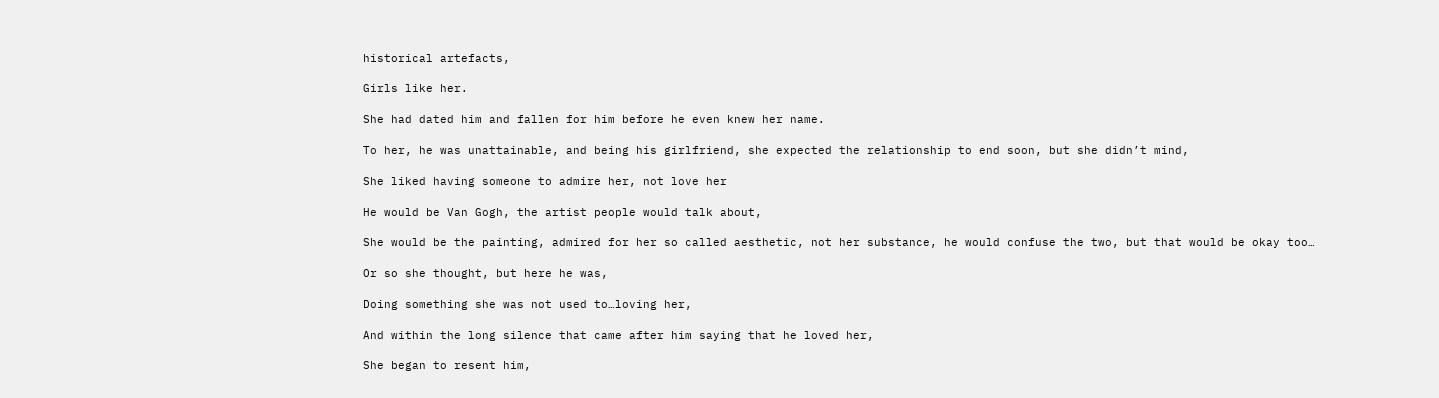historical artefacts,

Girls like her.

She had dated him and fallen for him before he even knew her name.

To her, he was unattainable, and being his girlfriend, she expected the relationship to end soon, but she didn’t mind,

She liked having someone to admire her, not love her

He would be Van Gogh, the artist people would talk about,

She would be the painting, admired for her so called aesthetic, not her substance, he would confuse the two, but that would be okay too…

Or so she thought, but here he was,

Doing something she was not used to…loving her,

And within the long silence that came after him saying that he loved her,

She began to resent him,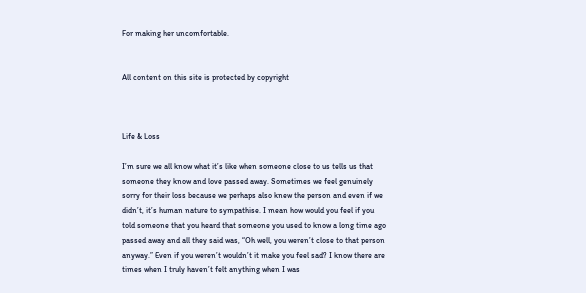For making her uncomfortable.


All content on this site is protected by copyright



Life & Loss

I’m sure we all know what it’s like when someone close to us tells us that someone they know and love passed away. Sometimes we feel genuinely sorry for their loss because we perhaps also knew the person and even if we didn’t, it’s human nature to sympathise. I mean how would you feel if you told someone that you heard that someone you used to know a long time ago passed away and all they said was, “Oh well, you weren’t close to that person anyway.” Even if you weren’t wouldn’t it make you feel sad? I know there are times when I truly haven’t felt anything when I was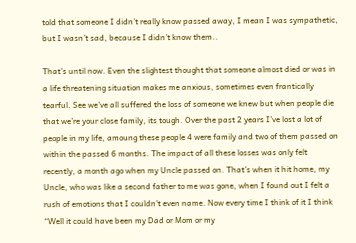told that someone I didn’t really know passed away, I mean I was sympathetic, but I wasn’t sad, because I didn’t know them..

That’s until now. Even the slightest thought that someone almost died or was in a life threatening situation makes me anxious, sometimes even frantically tearful. See we’ve all suffered the loss of someone we knew but when people die that we’re your close family, its tough. Over the past 2 years I’ve lost a lot of people in my life, amoung these people 4 were family and two of them passed on within the passed 6 months. The impact of all these losses was only felt recently, a month ago when my Uncle passed on. That’s when it hit home, my Uncle, who was like a second father to me was gone, when I found out I felt a rush of emotions that I couldn’t even name. Now every time I think of it I think “Well it could have been my Dad or Mom or my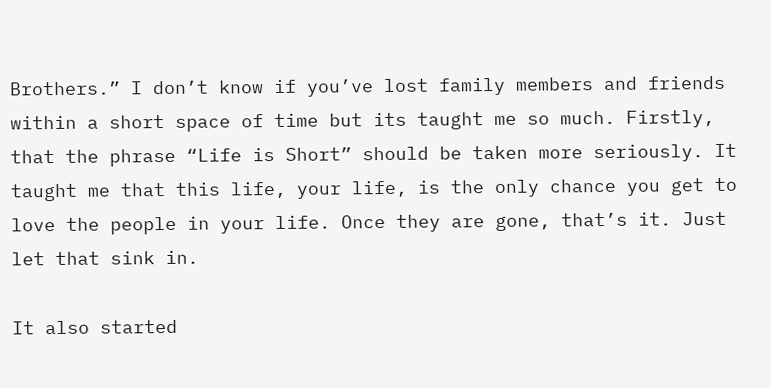Brothers.” I don’t know if you’ve lost family members and friends within a short space of time but its taught me so much. Firstly, that the phrase “Life is Short” should be taken more seriously. It taught me that this life, your life, is the only chance you get to love the people in your life. Once they are gone, that’s it. Just let that sink in.

It also started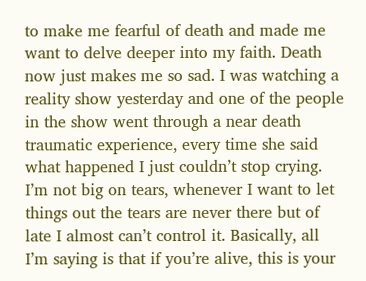to make me fearful of death and made me want to delve deeper into my faith. Death now just makes me so sad. I was watching a reality show yesterday and one of the people in the show went through a near death traumatic experience, every time she said what happened I just couldn’t stop crying. I’m not big on tears, whenever I want to let things out the tears are never there but of late I almost can’t control it. Basically, all I’m saying is that if you’re alive, this is your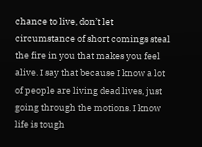chance to live, don’t let circumstance of short comings steal the fire in you that makes you feel alive. I say that because I know a lot of people are living dead lives, just going through the motions. I know life is tough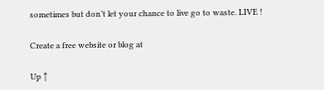sometimes but don’t let your chance to live go to waste. LIVE !

Create a free website or blog at

Up ↑